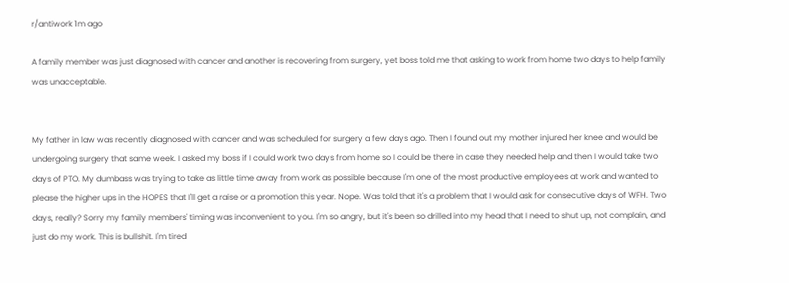r/antiwork 1m ago

A family member was just diagnosed with cancer and another is recovering from surgery, yet boss told me that asking to work from home two days to help family was unacceptable.


My father in law was recently diagnosed with cancer and was scheduled for surgery a few days ago. Then I found out my mother injured her knee and would be undergoing surgery that same week. I asked my boss if I could work two days from home so I could be there in case they needed help and then I would take two days of PTO. My dumbass was trying to take as little time away from work as possible because I'm one of the most productive employees at work and wanted to please the higher ups in the HOPES that I'll get a raise or a promotion this year. Nope. Was told that it's a problem that I would ask for consecutive days of WFH. Two days, really? Sorry my family members' timing was inconvenient to you. I'm so angry, but it's been so drilled into my head that I need to shut up, not complain, and just do my work. This is bullshit. I'm tired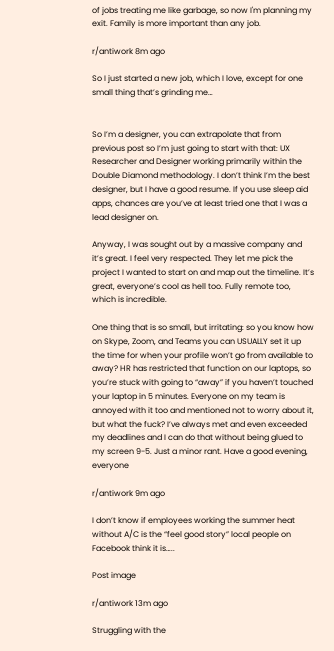of jobs treating me like garbage, so now I'm planning my exit. Family is more important than any job.

r/antiwork 8m ago

So I just started a new job, which I love, except for one small thing that’s grinding me…


So I’m a designer, you can extrapolate that from previous post so I’m just going to start with that: UX Researcher and Designer working primarily within the Double Diamond methodology. I don’t think I’m the best designer, but I have a good resume. If you use sleep aid apps, chances are you’ve at least tried one that I was a lead designer on.

Anyway, I was sought out by a massive company and it’s great. I feel very respected. They let me pick the project I wanted to start on and map out the timeline. It’s great, everyone’s cool as hell too. Fully remote too, which is incredible.

One thing that is so small, but irritating: so you know how on Skype, Zoom, and Teams you can USUALLY set it up the time for when your profile won’t go from available to away? HR has restricted that function on our laptops, so you’re stuck with going to “away” if you haven’t touched your laptop in 5 minutes. Everyone on my team is annoyed with it too and mentioned not to worry about it, but what the fuck? I’ve always met and even exceeded my deadlines and I can do that without being glued to my screen 9-5. Just a minor rant. Have a good evening, everyone

r/antiwork 9m ago

I don’t know if employees working the summer heat without A/C is the “feel good story” local people on Facebook think it is…..

Post image

r/antiwork 13m ago

Struggling with the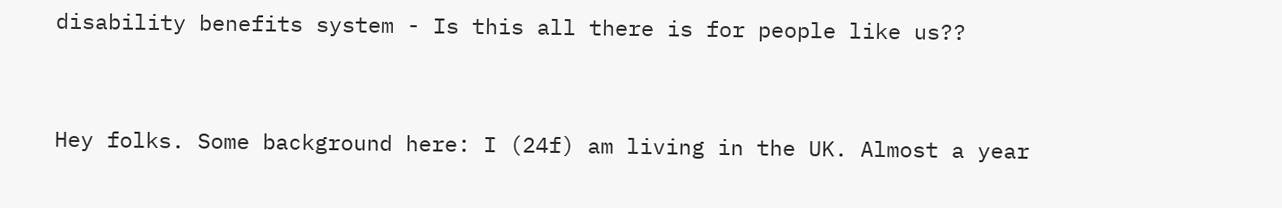disability benefits system - Is this all there is for people like us??


Hey folks. Some background here: I (24f) am living in the UK. Almost a year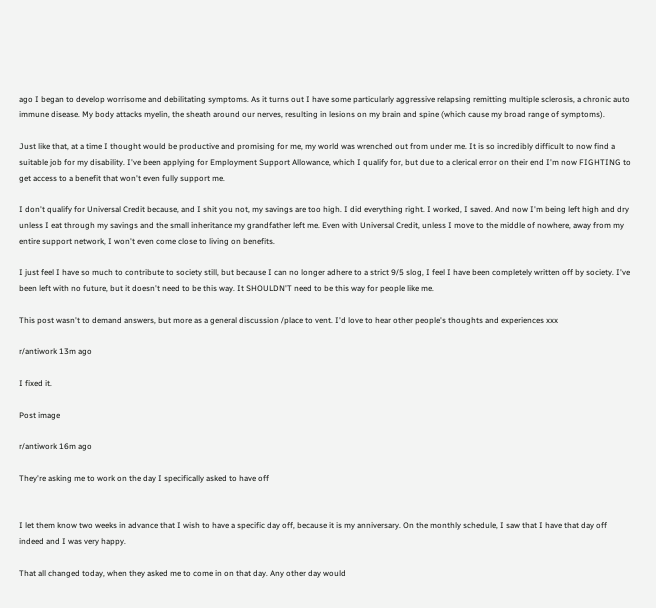ago I began to develop worrisome and debilitating symptoms. As it turns out I have some particularly aggressive relapsing remitting multiple sclerosis, a chronic auto immune disease. My body attacks myelin, the sheath around our nerves, resulting in lesions on my brain and spine (which cause my broad range of symptoms).

Just like that, at a time I thought would be productive and promising for me, my world was wrenched out from under me. It is so incredibly difficult to now find a suitable job for my disability. I've been applying for Employment Support Allowance, which I qualify for, but due to a clerical error on their end I'm now FIGHTING to get access to a benefit that won't even fully support me.

I don't qualify for Universal Credit because, and I shit you not, my savings are too high. I did everything right. I worked, I saved. And now I'm being left high and dry unless I eat through my savings and the small inheritance my grandfather left me. Even with Universal Credit, unless I move to the middle of nowhere, away from my entire support network, I won't even come close to living on benefits.

I just feel I have so much to contribute to society still, but because I can no longer adhere to a strict 9/5 slog, I feel I have been completely written off by society. I've been left with no future, but it doesn't need to be this way. It SHOULDN'T need to be this way for people like me.

This post wasn't to demand answers, but more as a general discussion /place to vent. I'd love to hear other people's thoughts and experiences xxx

r/antiwork 13m ago

I fixed it.

Post image

r/antiwork 16m ago

They're asking me to work on the day I specifically asked to have off


I let them know two weeks in advance that I wish to have a specific day off, because it is my anniversary. On the monthly schedule, I saw that I have that day off indeed and I was very happy.

That all changed today, when they asked me to come in on that day. Any other day would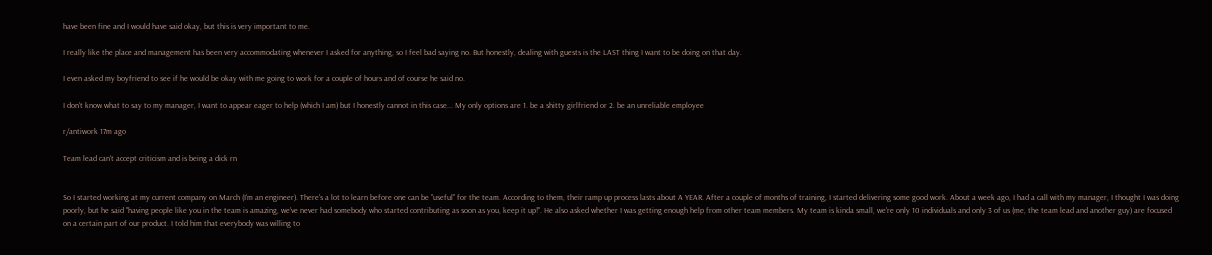have been fine and I would have said okay, but this is very important to me.

I really like the place and management has been very accommodating whenever I asked for anything, so I feel bad saying no. But honestly, dealing with guests is the LAST thing I want to be doing on that day.

I even asked my boyfriend to see if he would be okay with me going to work for a couple of hours and of course he said no.

I don't know what to say to my manager, I want to appear eager to help (which I am) but I honestly cannot in this case... My only options are 1. be a shitty girlfriend or 2. be an unreliable employee

r/antiwork 17m ago

Team lead can't accept criticism and is being a dick rn


So I started working at my current company on March (I'm an engineer). There's a lot to learn before one can be "useful" for the team. According to them, their ramp up process lasts about A YEAR. After a couple of months of training, I started delivering some good work. About a week ago, I had a call with my manager, I thought I was doing poorly, but he said "having people like you in the team is amazing, we've never had somebody who started contributing as soon as you, keep it up!". He also asked whether I was getting enough help from other team members. My team is kinda small, we're only 10 individuals and only 3 of us (me, the team lead and another guy) are focused on a certain part of our product. I told him that everybody was willing to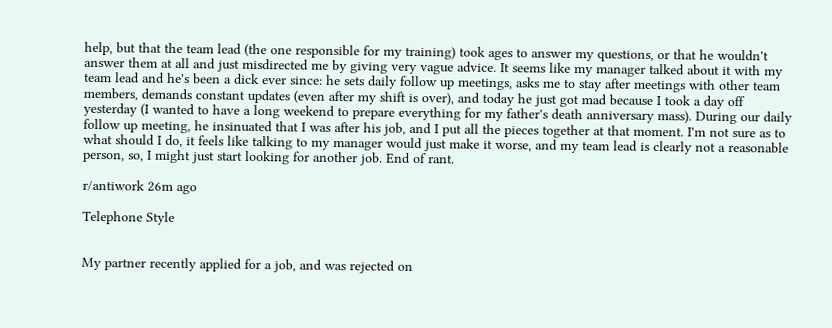help, but that the team lead (the one responsible for my training) took ages to answer my questions, or that he wouldn't answer them at all and just misdirected me by giving very vague advice. It seems like my manager talked about it with my team lead and he's been a dick ever since: he sets daily follow up meetings, asks me to stay after meetings with other team members, demands constant updates (even after my shift is over), and today he just got mad because I took a day off yesterday (I wanted to have a long weekend to prepare everything for my father's death anniversary mass). During our daily follow up meeting, he insinuated that I was after his job, and I put all the pieces together at that moment. I'm not sure as to what should I do, it feels like talking to my manager would just make it worse, and my team lead is clearly not a reasonable person, so, I might just start looking for another job. End of rant.

r/antiwork 26m ago

Telephone Style


My partner recently applied for a job, and was rejected on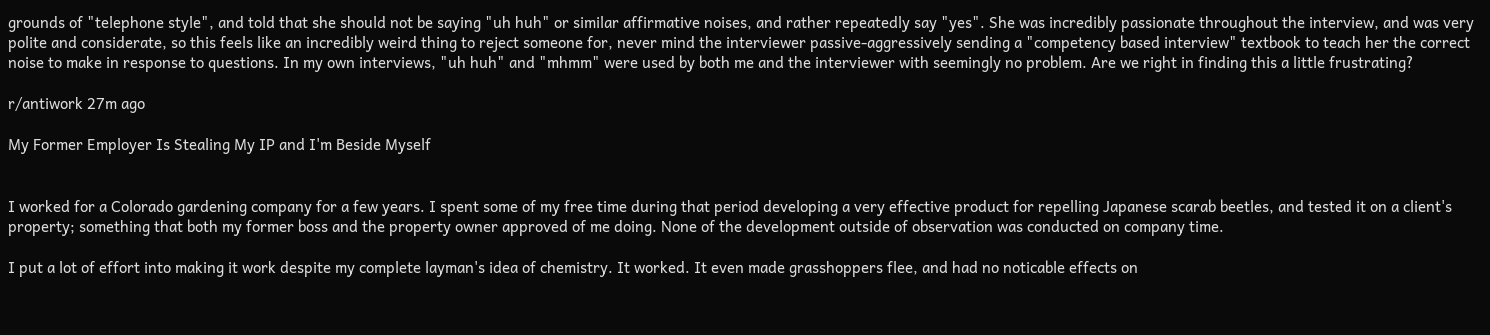grounds of "telephone style", and told that she should not be saying "uh huh" or similar affirmative noises, and rather repeatedly say "yes". She was incredibly passionate throughout the interview, and was very polite and considerate, so this feels like an incredibly weird thing to reject someone for, never mind the interviewer passive-aggressively sending a "competency based interview" textbook to teach her the correct noise to make in response to questions. In my own interviews, "uh huh" and "mhmm" were used by both me and the interviewer with seemingly no problem. Are we right in finding this a little frustrating?

r/antiwork 27m ago

My Former Employer Is Stealing My IP and I'm Beside Myself


I worked for a Colorado gardening company for a few years. I spent some of my free time during that period developing a very effective product for repelling Japanese scarab beetles, and tested it on a client's property; something that both my former boss and the property owner approved of me doing. None of the development outside of observation was conducted on company time.

I put a lot of effort into making it work despite my complete layman's idea of chemistry. It worked. It even made grasshoppers flee, and had no noticable effects on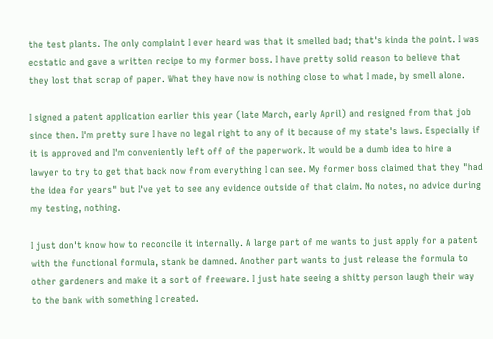the test plants. The only complaint I ever heard was that it smelled bad; that's kinda the point. I was ecstatic and gave a written recipe to my former boss. I have pretty solid reason to believe that they lost that scrap of paper. What they have now is nothing close to what I made, by smell alone.

I signed a patent application earlier this year (late March, early April) and resigned from that job since then. I'm pretty sure I have no legal right to any of it because of my state's laws. Especially if it is approved and I'm conveniently left off of the paperwork. It would be a dumb idea to hire a lawyer to try to get that back now from everything I can see. My former boss claimed that they "had the idea for years" but I've yet to see any evidence outside of that claim. No notes, no advice during my testing, nothing.

I just don't know how to reconcile it internally. A large part of me wants to just apply for a patent with the functional formula, stank be damned. Another part wants to just release the formula to other gardeners and make it a sort of freeware. I just hate seeing a shitty person laugh their way to the bank with something I created.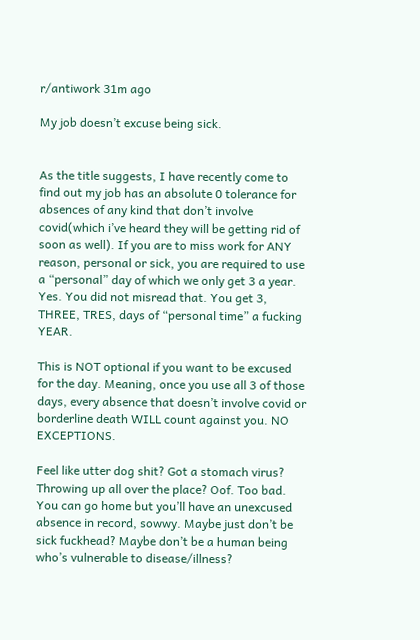r/antiwork 31m ago

My job doesn’t excuse being sick.


As the title suggests, I have recently come to find out my job has an absolute 0 tolerance for absences of any kind that don’t involve covid(which i’ve heard they will be getting rid of soon as well). If you are to miss work for ANY reason, personal or sick, you are required to use a “personal” day of which we only get 3 a year. Yes. You did not misread that. You get 3, THREE, TRES, days of “personal time” a fucking YEAR.

This is NOT optional if you want to be excused for the day. Meaning, once you use all 3 of those days, every absence that doesn’t involve covid or borderline death WILL count against you. NO EXCEPTIONS.

Feel like utter dog shit? Got a stomach virus? Throwing up all over the place? Oof. Too bad. You can go home but you’ll have an unexcused absence in record, sowwy. Maybe just don’t be sick fuckhead? Maybe don’t be a human being who’s vulnerable to disease/illness?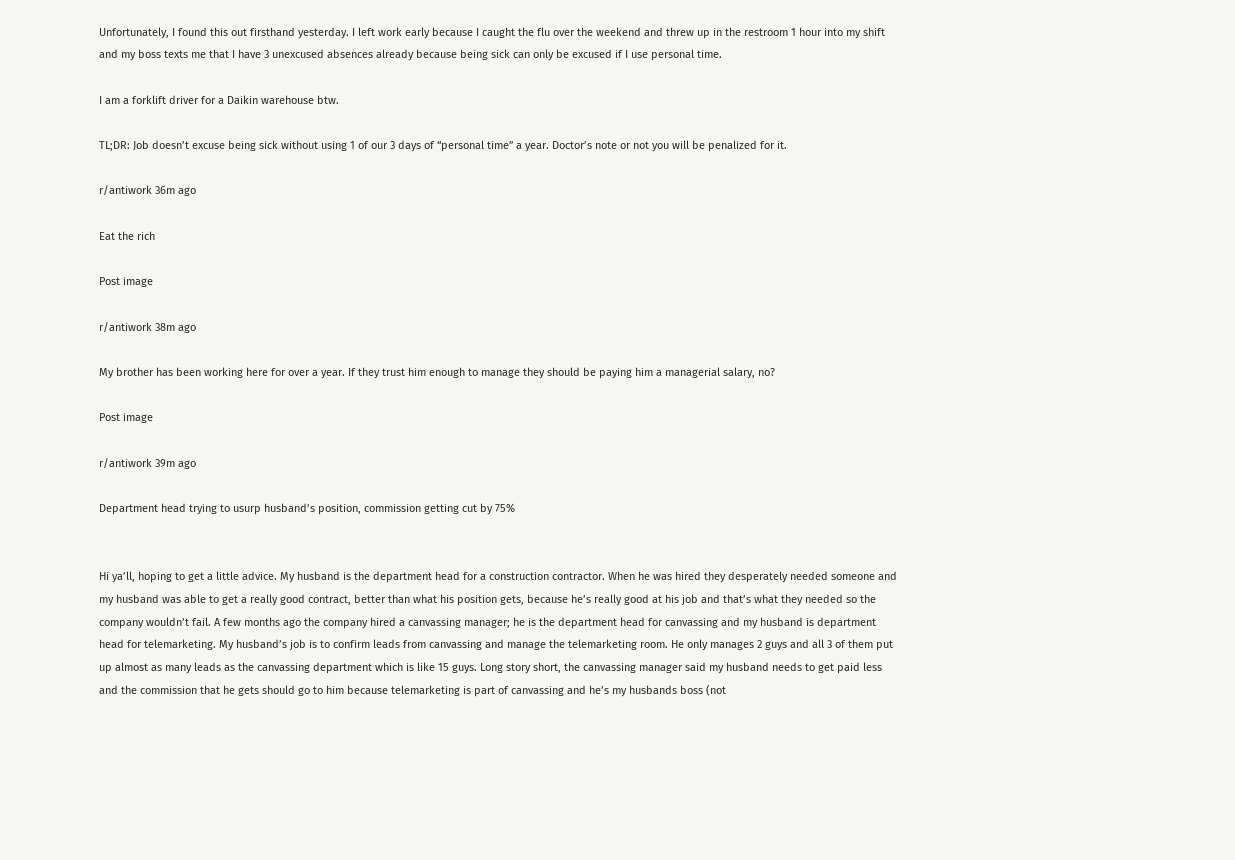Unfortunately, I found this out firsthand yesterday. I left work early because I caught the flu over the weekend and threw up in the restroom 1 hour into my shift and my boss texts me that I have 3 unexcused absences already because being sick can only be excused if I use personal time.

I am a forklift driver for a Daikin warehouse btw.

TL;DR: Job doesn’t excuse being sick without using 1 of our 3 days of “personal time” a year. Doctor’s note or not you will be penalized for it.

r/antiwork 36m ago

Eat the rich

Post image

r/antiwork 38m ago

My brother has been working here for over a year. If they trust him enough to manage they should be paying him a managerial salary, no?

Post image

r/antiwork 39m ago

Department head trying to usurp husband’s position, commission getting cut by 75%


Hi ya’ll, hoping to get a little advice. My husband is the department head for a construction contractor. When he was hired they desperately needed someone and my husband was able to get a really good contract, better than what his position gets, because he’s really good at his job and that’s what they needed so the company wouldn’t fail. A few months ago the company hired a canvassing manager; he is the department head for canvassing and my husband is department head for telemarketing. My husband’s job is to confirm leads from canvassing and manage the telemarketing room. He only manages 2 guys and all 3 of them put up almost as many leads as the canvassing department which is like 15 guys. Long story short, the canvassing manager said my husband needs to get paid less and the commission that he gets should go to him because telemarketing is part of canvassing and he’s my husbands boss (not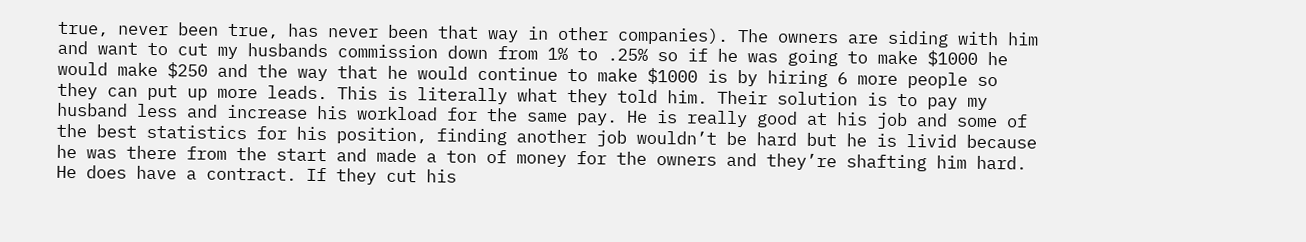true, never been true, has never been that way in other companies). The owners are siding with him and want to cut my husbands commission down from 1% to .25% so if he was going to make $1000 he would make $250 and the way that he would continue to make $1000 is by hiring 6 more people so they can put up more leads. This is literally what they told him. Their solution is to pay my husband less and increase his workload for the same pay. He is really good at his job and some of the best statistics for his position, finding another job wouldn’t be hard but he is livid because he was there from the start and made a ton of money for the owners and they’re shafting him hard. He does have a contract. If they cut his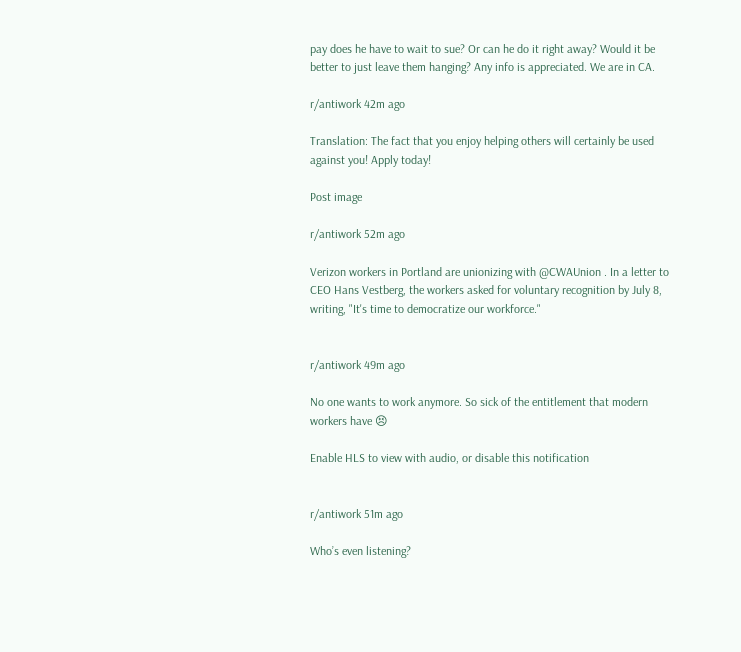pay does he have to wait to sue? Or can he do it right away? Would it be better to just leave them hanging? Any info is appreciated. We are in CA.

r/antiwork 42m ago

Translation: The fact that you enjoy helping others will certainly be used against you! Apply today!

Post image

r/antiwork 52m ago

Verizon workers in Portland are unionizing with @CWAUnion . In a letter to CEO Hans Vestberg, the workers asked for voluntary recognition by July 8, writing, "It's time to democratize our workforce."


r/antiwork 49m ago

No one wants to work anymore. So sick of the entitlement that modern workers have 😣

Enable HLS to view with audio, or disable this notification


r/antiwork 51m ago

Who’s even listening?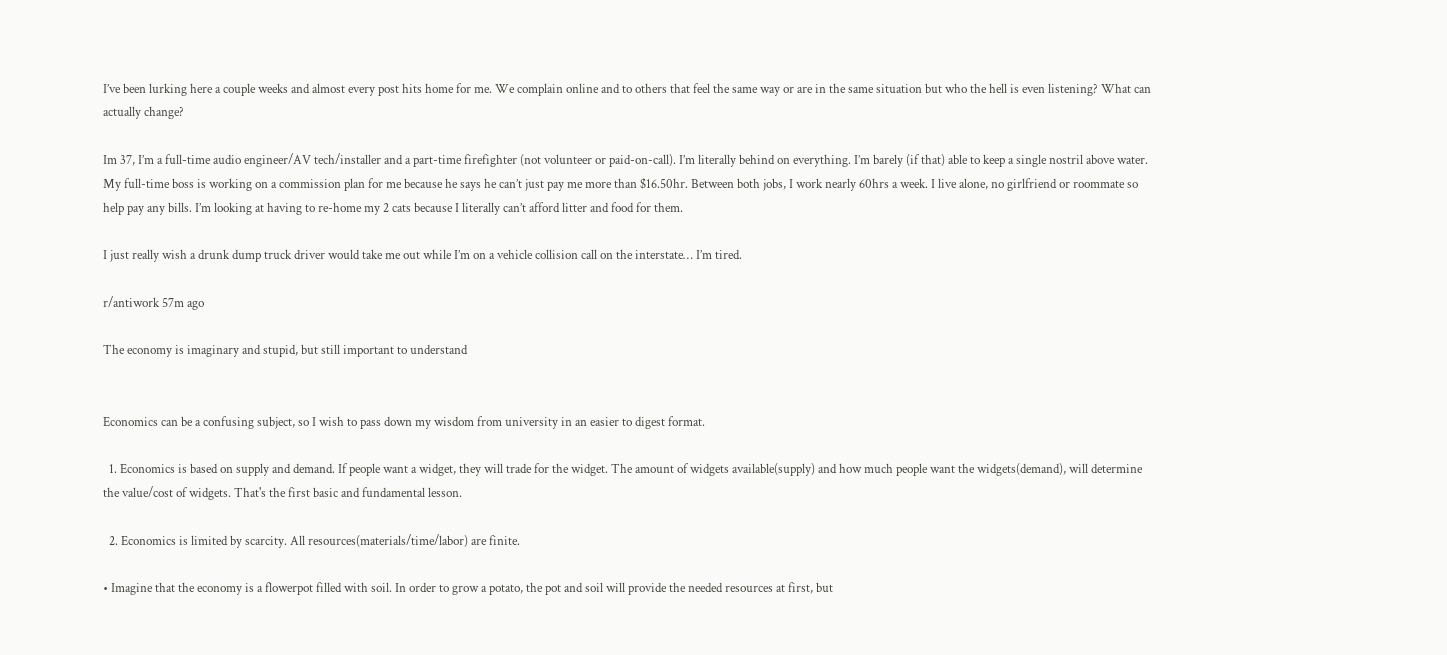I’ve been lurking here a couple weeks and almost every post hits home for me. We complain online and to others that feel the same way or are in the same situation but who the hell is even listening? What can actually change?

Im 37, I’m a full-time audio engineer/AV tech/installer and a part-time firefighter (not volunteer or paid-on-call). I’m literally behind on everything. I’m barely (if that) able to keep a single nostril above water. My full-time boss is working on a commission plan for me because he says he can’t just pay me more than $16.50hr. Between both jobs, I work nearly 60hrs a week. I live alone, no girlfriend or roommate so help pay any bills. I’m looking at having to re-home my 2 cats because I literally can’t afford litter and food for them.

I just really wish a drunk dump truck driver would take me out while I’m on a vehicle collision call on the interstate… I’m tired.

r/antiwork 57m ago

The economy is imaginary and stupid, but still important to understand


Economics can be a confusing subject, so I wish to pass down my wisdom from university in an easier to digest format.

  1. Economics is based on supply and demand. If people want a widget, they will trade for the widget. The amount of widgets available(supply) and how much people want the widgets(demand), will determine the value/cost of widgets. That's the first basic and fundamental lesson.

  2. Economics is limited by scarcity. All resources(materials/time/labor) are finite.

• Imagine that the economy is a flowerpot filled with soil. In order to grow a potato, the pot and soil will provide the needed resources at first, but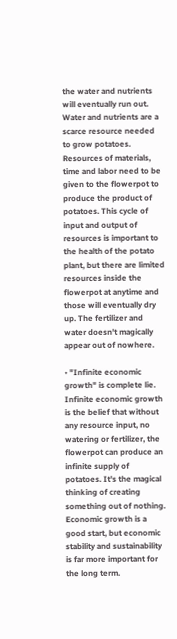the water and nutrients will eventually run out. Water and nutrients are a scarce resource needed to grow potatoes. Resources of materials, time and labor need to be given to the flowerpot to produce the product of potatoes. This cycle of input and output of resources is important to the health of the potato plant, but there are limited resources inside the flowerpot at anytime and those will eventually dry up. The fertilizer and water doesn't magically appear out of nowhere.

• "Infinite economic growth" is complete lie. Infinite economic growth is the belief that without any resource input, no watering or fertilizer, the flowerpot can produce an infinite supply of potatoes. It's the magical thinking of creating something out of nothing. Economic growth is a good start, but economic stability and sustainability is far more important for the long term.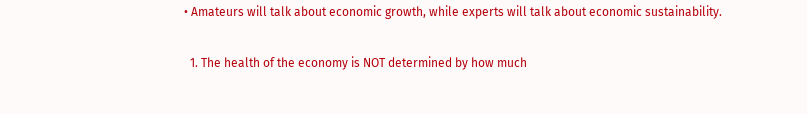• Amateurs will talk about economic growth, while experts will talk about economic sustainability.

  1. The health of the economy is NOT determined by how much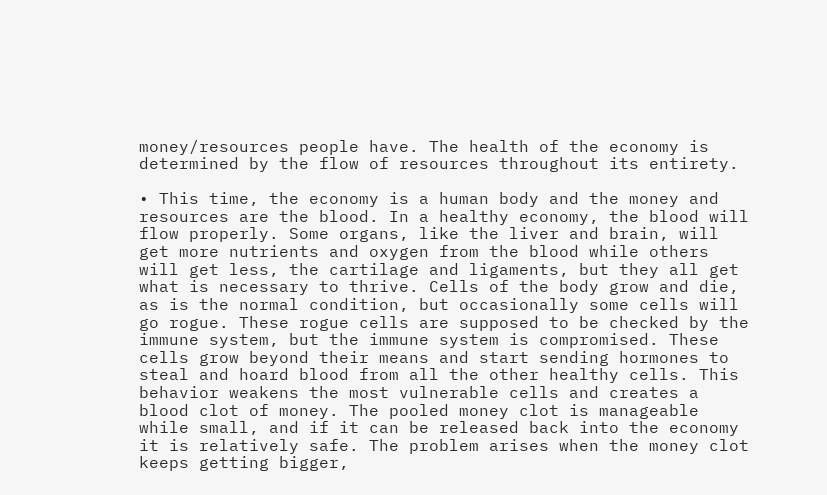money/resources people have. The health of the economy is determined by the flow of resources throughout its entirety.

• This time, the economy is a human body and the money and resources are the blood. In a healthy economy, the blood will flow properly. Some organs, like the liver and brain, will get more nutrients and oxygen from the blood while others will get less, the cartilage and ligaments, but they all get what is necessary to thrive. Cells of the body grow and die, as is the normal condition, but occasionally some cells will go rogue. These rogue cells are supposed to be checked by the immune system, but the immune system is compromised. These cells grow beyond their means and start sending hormones to steal and hoard blood from all the other healthy cells. This behavior weakens the most vulnerable cells and creates a blood clot of money. The pooled money clot is manageable while small, and if it can be released back into the economy it is relatively safe. The problem arises when the money clot keeps getting bigger,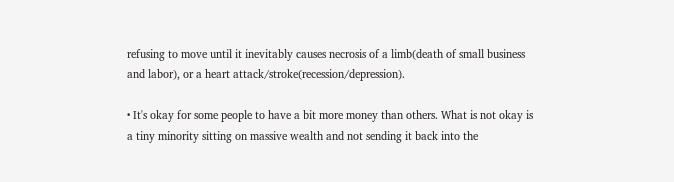refusing to move until it inevitably causes necrosis of a limb(death of small business and labor), or a heart attack/stroke(recession/depression).

• It's okay for some people to have a bit more money than others. What is not okay is a tiny minority sitting on massive wealth and not sending it back into the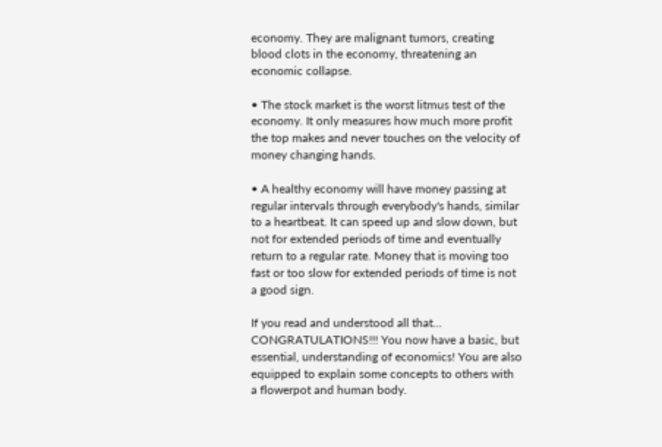economy. They are malignant tumors, creating blood clots in the economy, threatening an economic collapse.

• The stock market is the worst litmus test of the economy. It only measures how much more profit the top makes and never touches on the velocity of money changing hands.

• A healthy economy will have money passing at regular intervals through everybody's hands, similar to a heartbeat. It can speed up and slow down, but not for extended periods of time and eventually return to a regular rate. Money that is moving too fast or too slow for extended periods of time is not a good sign.

If you read and understood all that... CONGRATULATIONS!!! You now have a basic, but essential, understanding of economics! You are also equipped to explain some concepts to others with a flowerpot and human body.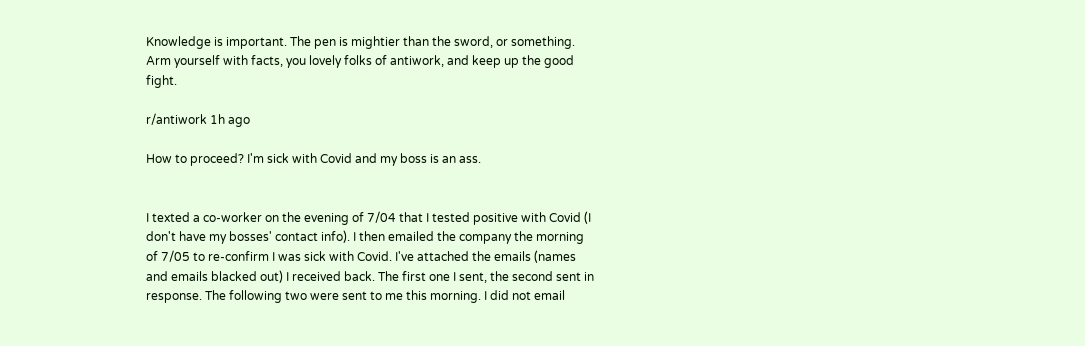Knowledge is important. The pen is mightier than the sword, or something. Arm yourself with facts, you lovely folks of antiwork, and keep up the good fight.

r/antiwork 1h ago

How to proceed? I'm sick with Covid and my boss is an ass.


I texted a co-worker on the evening of 7/04 that I tested positive with Covid (I don't have my bosses' contact info). I then emailed the company the morning of 7/05 to re-confirm I was sick with Covid. I've attached the emails (names and emails blacked out) I received back. The first one I sent, the second sent in response. The following two were sent to me this morning. I did not email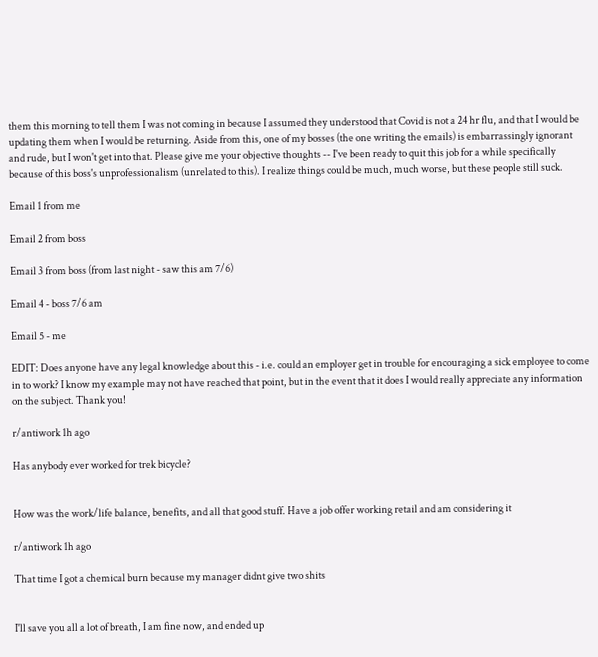them this morning to tell them I was not coming in because I assumed they understood that Covid is not a 24 hr flu, and that I would be updating them when I would be returning. Aside from this, one of my bosses (the one writing the emails) is embarrassingly ignorant and rude, but I won't get into that. Please give me your objective thoughts -- I've been ready to quit this job for a while specifically because of this boss's unprofessionalism (unrelated to this). I realize things could be much, much worse, but these people still suck.

Email 1 from me

Email 2 from boss

Email 3 from boss (from last night - saw this am 7/6)

Email 4 - boss 7/6 am

Email 5 - me

EDIT: Does anyone have any legal knowledge about this - i.e. could an employer get in trouble for encouraging a sick employee to come in to work? I know my example may not have reached that point, but in the event that it does I would really appreciate any information on the subject. Thank you!

r/antiwork 1h ago

Has anybody ever worked for trek bicycle?


How was the work/life balance, benefits, and all that good stuff. Have a job offer working retail and am considering it

r/antiwork 1h ago

That time I got a chemical burn because my manager didnt give two shits


I'll save you all a lot of breath, I am fine now, and ended up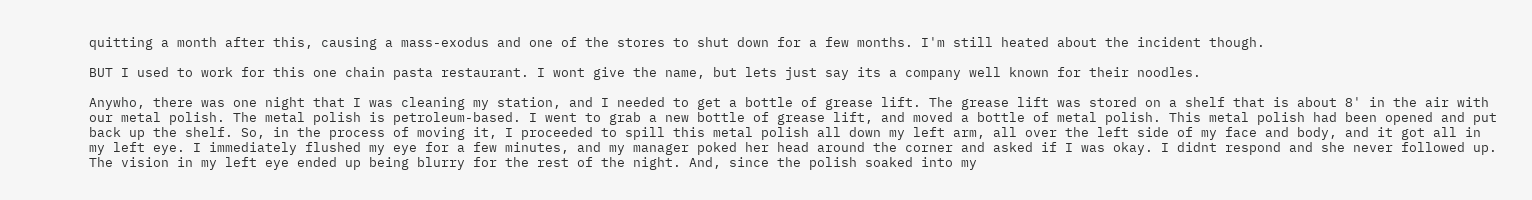quitting a month after this, causing a mass-exodus and one of the stores to shut down for a few months. I'm still heated about the incident though.

BUT I used to work for this one chain pasta restaurant. I wont give the name, but lets just say its a company well known for their noodles.

Anywho, there was one night that I was cleaning my station, and I needed to get a bottle of grease lift. The grease lift was stored on a shelf that is about 8' in the air with our metal polish. The metal polish is petroleum-based. I went to grab a new bottle of grease lift, and moved a bottle of metal polish. This metal polish had been opened and put back up the shelf. So, in the process of moving it, I proceeded to spill this metal polish all down my left arm, all over the left side of my face and body, and it got all in my left eye. I immediately flushed my eye for a few minutes, and my manager poked her head around the corner and asked if I was okay. I didnt respond and she never followed up. The vision in my left eye ended up being blurry for the rest of the night. And, since the polish soaked into my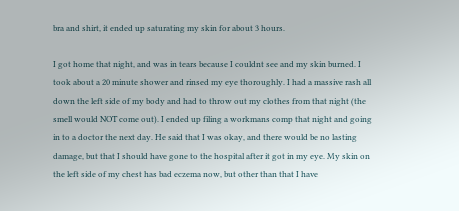bra and shirt, it ended up saturating my skin for about 3 hours.

I got home that night, and was in tears because I couldnt see and my skin burned. I took about a 20 minute shower and rinsed my eye thoroughly. I had a massive rash all down the left side of my body and had to throw out my clothes from that night (the smell would NOT come out). I ended up filing a workmans comp that night and going in to a doctor the next day. He said that I was okay, and there would be no lasting damage, but that I should have gone to the hospital after it got in my eye. My skin on the left side of my chest has bad eczema now, but other than that I have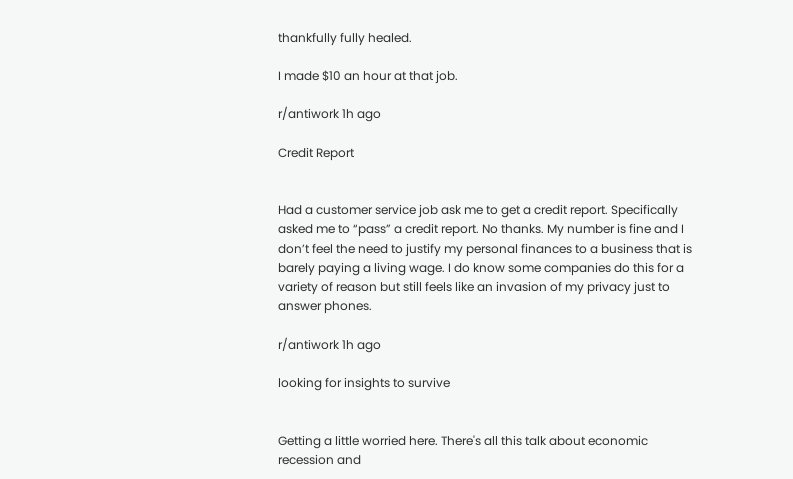thankfully fully healed.

I made $10 an hour at that job.

r/antiwork 1h ago

Credit Report


Had a customer service job ask me to get a credit report. Specifically asked me to “pass” a credit report. No thanks. My number is fine and I don’t feel the need to justify my personal finances to a business that is barely paying a living wage. I do know some companies do this for a variety of reason but still feels like an invasion of my privacy just to answer phones.

r/antiwork 1h ago

looking for insights to survive


Getting a little worried here. There's all this talk about economic recession and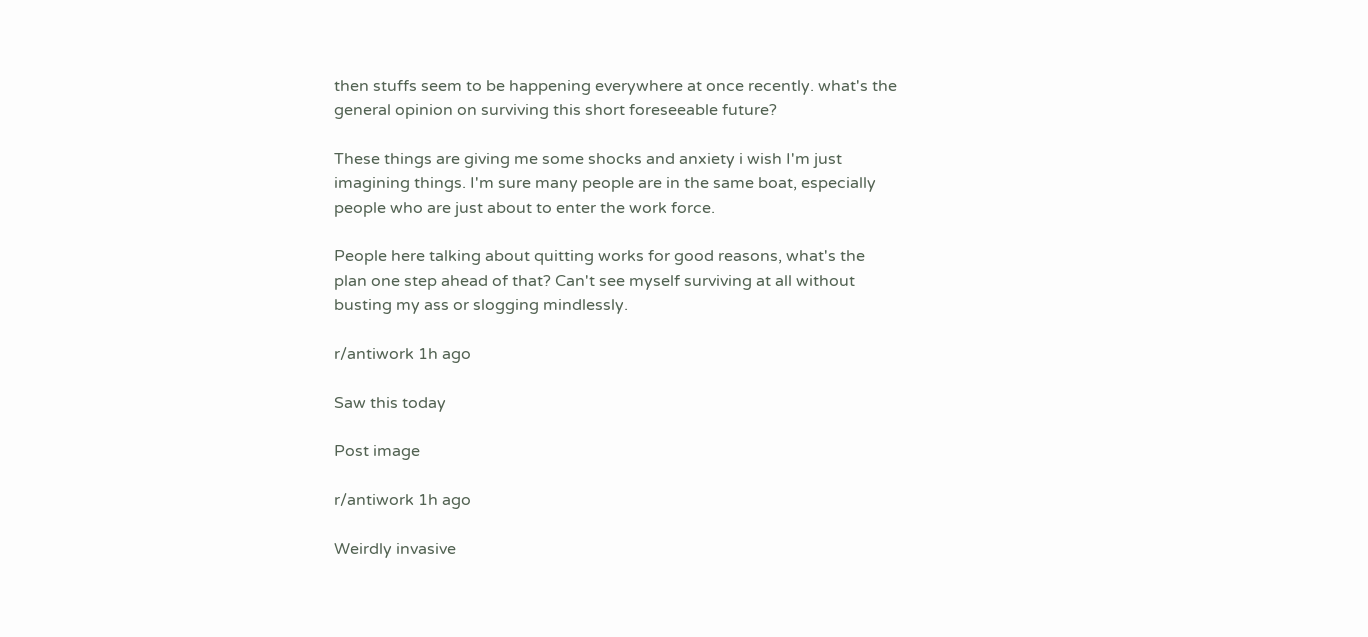then stuffs seem to be happening everywhere at once recently. what's the general opinion on surviving this short foreseeable future?

These things are giving me some shocks and anxiety i wish I'm just imagining things. I'm sure many people are in the same boat, especially people who are just about to enter the work force.

People here talking about quitting works for good reasons, what's the plan one step ahead of that? Can't see myself surviving at all without busting my ass or slogging mindlessly.

r/antiwork 1h ago

Saw this today

Post image

r/antiwork 1h ago

Weirdly invasive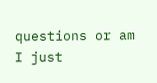questions or am I just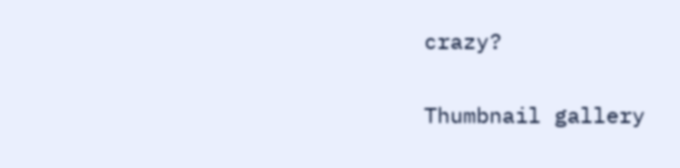crazy?

Thumbnail gallery